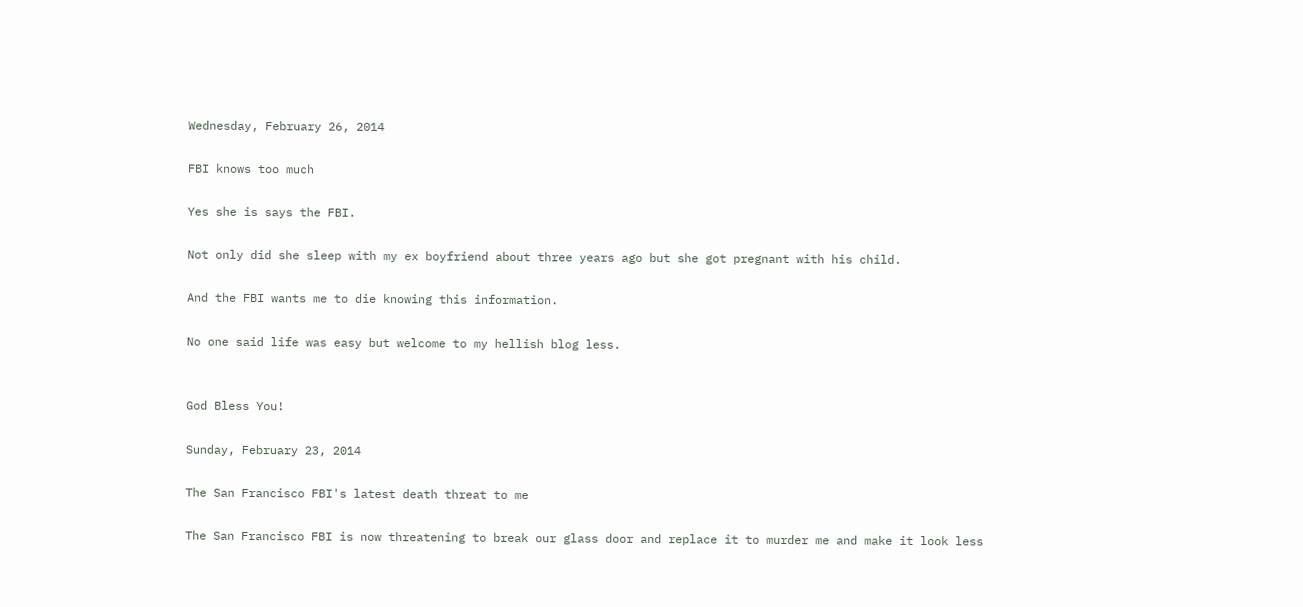Wednesday, February 26, 2014

FBI knows too much

Yes she is says the FBI.

Not only did she sleep with my ex boyfriend about three years ago but she got pregnant with his child.

And the FBI wants me to die knowing this information.

No one said life was easy but welcome to my hellish blog less.


God Bless You!

Sunday, February 23, 2014

The San Francisco FBI's latest death threat to me

The San Francisco FBI is now threatening to break our glass door and replace it to murder me and make it look less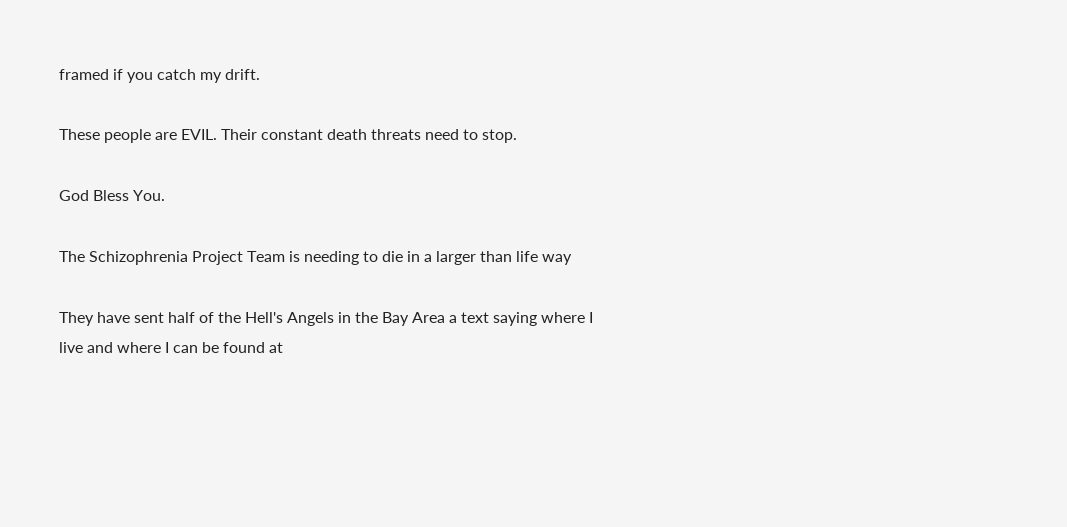framed if you catch my drift.

These people are EVIL. Their constant death threats need to stop.

God Bless You.

The Schizophrenia Project Team is needing to die in a larger than life way

They have sent half of the Hell's Angels in the Bay Area a text saying where I live and where I can be found at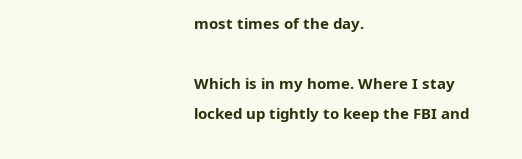most times of the day.

Which is in my home. Where I stay locked up tightly to keep the FBI and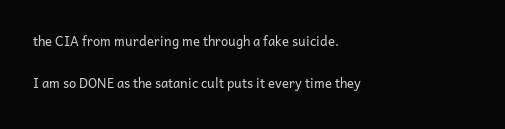the CIA from murdering me through a fake suicide.

I am so DONE as the satanic cult puts it every time they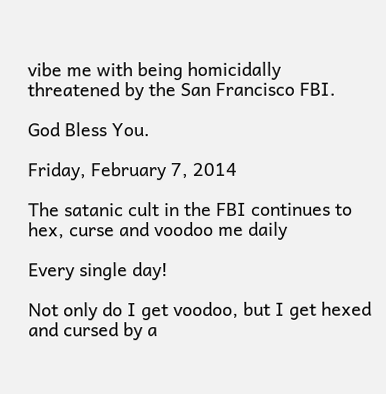vibe me with being homicidally threatened by the San Francisco FBI.

God Bless You.

Friday, February 7, 2014

The satanic cult in the FBI continues to hex, curse and voodoo me daily

Every single day!

Not only do I get voodoo, but I get hexed and cursed by a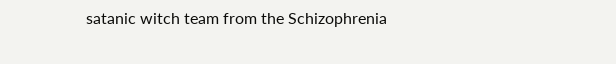satanic witch team from the Schizophrenia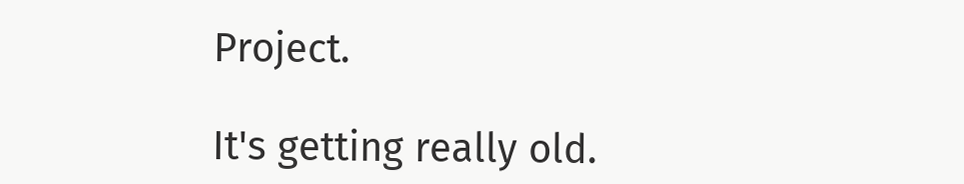Project.

It's getting really old.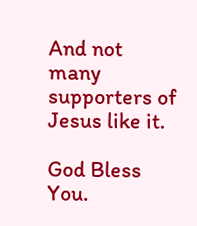And not many supporters of Jesus like it.

God Bless You.